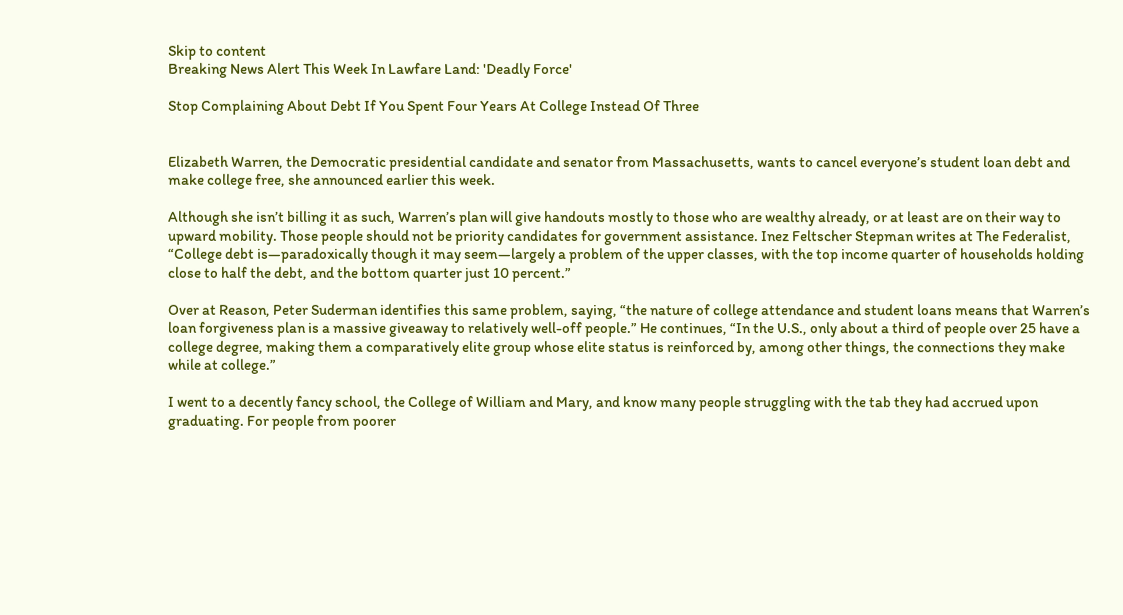Skip to content
Breaking News Alert This Week In Lawfare Land: 'Deadly Force'

Stop Complaining About Debt If You Spent Four Years At College Instead Of Three


Elizabeth Warren, the Democratic presidential candidate and senator from Massachusetts, wants to cancel everyone’s student loan debt and make college free, she announced earlier this week.

Although she isn’t billing it as such, Warren’s plan will give handouts mostly to those who are wealthy already, or at least are on their way to upward mobility. Those people should not be priority candidates for government assistance. Inez Feltscher Stepman writes at The Federalist, “College debt is—paradoxically though it may seem—largely a problem of the upper classes, with the top income quarter of households holding close to half the debt, and the bottom quarter just 10 percent.”

Over at Reason, Peter Suderman identifies this same problem, saying, “the nature of college attendance and student loans means that Warren’s loan forgiveness plan is a massive giveaway to relatively well-off people.” He continues, “In the U.S., only about a third of people over 25 have a college degree, making them a comparatively elite group whose elite status is reinforced by, among other things, the connections they make while at college.”

I went to a decently fancy school, the College of William and Mary, and know many people struggling with the tab they had accrued upon graduating. For people from poorer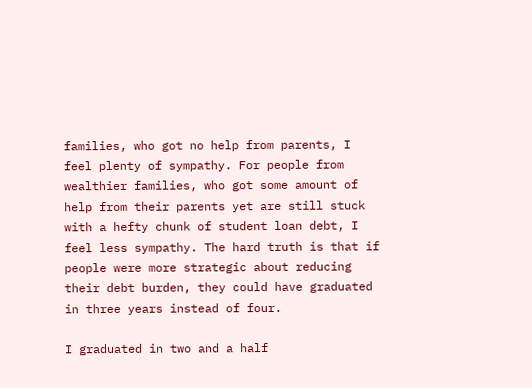families, who got no help from parents, I feel plenty of sympathy. For people from wealthier families, who got some amount of help from their parents yet are still stuck with a hefty chunk of student loan debt, I feel less sympathy. The hard truth is that if people were more strategic about reducing their debt burden, they could have graduated in three years instead of four.

I graduated in two and a half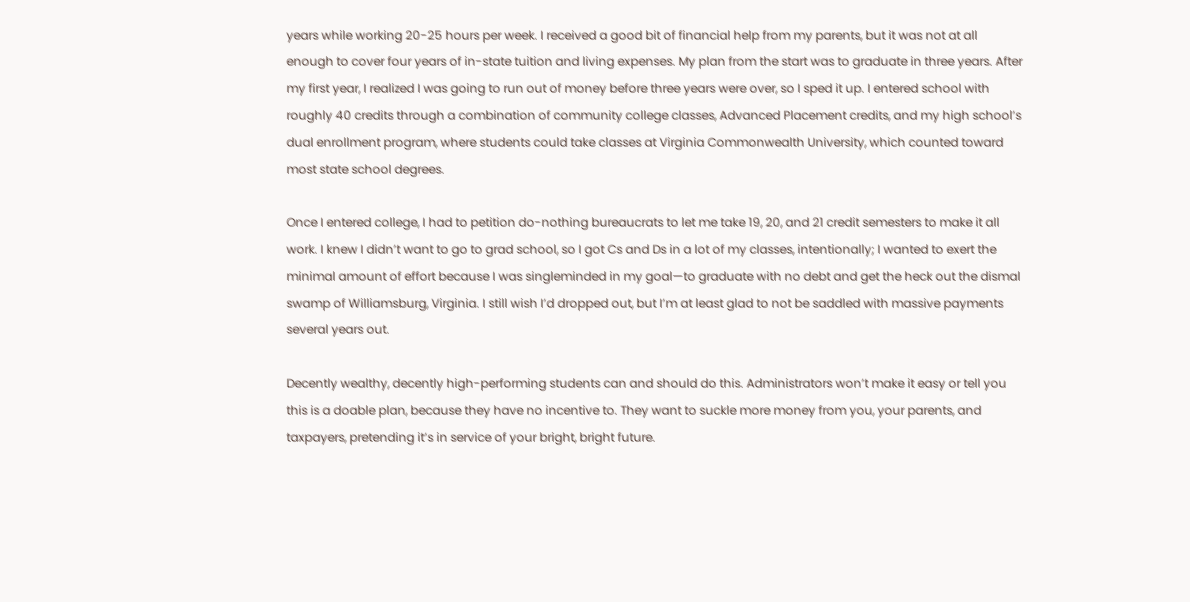years while working 20-25 hours per week. I received a good bit of financial help from my parents, but it was not at all enough to cover four years of in-state tuition and living expenses. My plan from the start was to graduate in three years. After my first year, I realized I was going to run out of money before three years were over, so I sped it up. I entered school with roughly 40 credits through a combination of community college classes, Advanced Placement credits, and my high school’s dual enrollment program, where students could take classes at Virginia Commonwealth University, which counted toward most state school degrees.

Once I entered college, I had to petition do-nothing bureaucrats to let me take 19, 20, and 21 credit semesters to make it all work. I knew I didn’t want to go to grad school, so I got Cs and Ds in a lot of my classes, intentionally; I wanted to exert the minimal amount of effort because I was singleminded in my goal—to graduate with no debt and get the heck out the dismal swamp of Williamsburg, Virginia. I still wish I’d dropped out, but I’m at least glad to not be saddled with massive payments several years out.

Decently wealthy, decently high-performing students can and should do this. Administrators won’t make it easy or tell you this is a doable plan, because they have no incentive to. They want to suckle more money from you, your parents, and taxpayers, pretending it’s in service of your bright, bright future.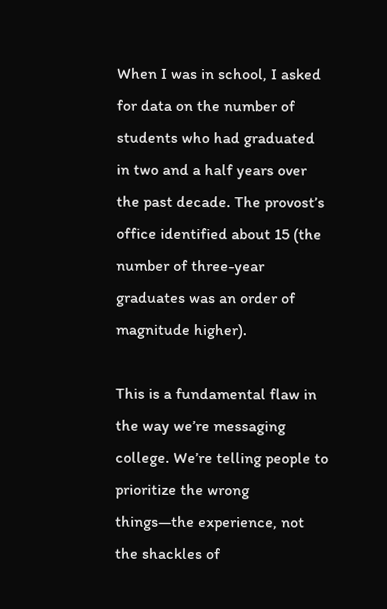When I was in school, I asked for data on the number of students who had graduated in two and a half years over the past decade. The provost’s office identified about 15 (the number of three-year graduates was an order of magnitude higher).

This is a fundamental flaw in the way we’re messaging college. We’re telling people to prioritize the wrong things—the experience, not the shackles of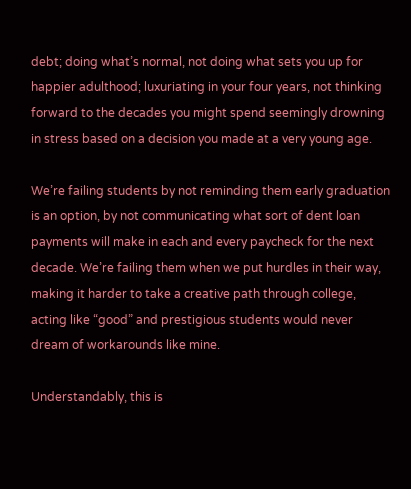debt; doing what’s normal, not doing what sets you up for happier adulthood; luxuriating in your four years, not thinking forward to the decades you might spend seemingly drowning in stress based on a decision you made at a very young age.

We’re failing students by not reminding them early graduation is an option, by not communicating what sort of dent loan payments will make in each and every paycheck for the next decade. We’re failing them when we put hurdles in their way, making it harder to take a creative path through college, acting like “good” and prestigious students would never dream of workarounds like mine.

Understandably, this is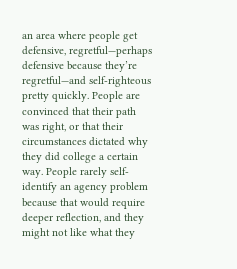an area where people get defensive, regretful—perhaps defensive because they’re regretful—and self-righteous pretty quickly. People are convinced that their path was right, or that their circumstances dictated why they did college a certain way. People rarely self-identify an agency problem because that would require deeper reflection, and they might not like what they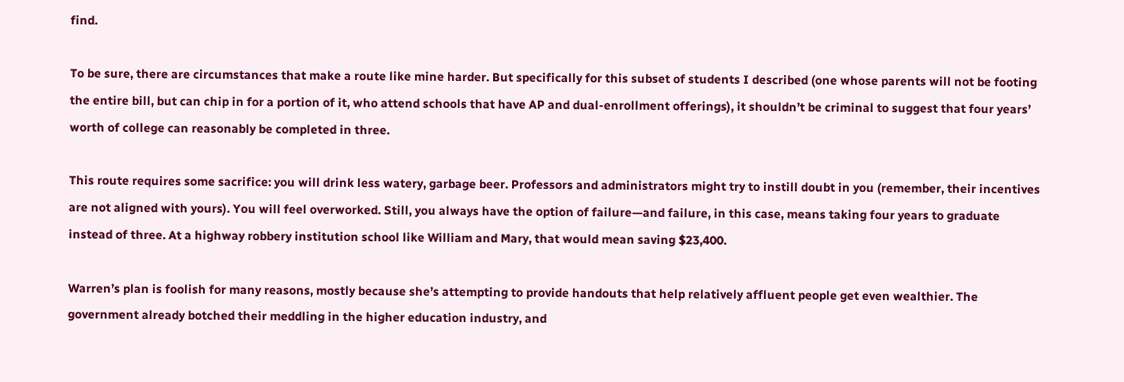find.

To be sure, there are circumstances that make a route like mine harder. But specifically for this subset of students I described (one whose parents will not be footing the entire bill, but can chip in for a portion of it, who attend schools that have AP and dual-enrollment offerings), it shouldn’t be criminal to suggest that four years’ worth of college can reasonably be completed in three.

This route requires some sacrifice: you will drink less watery, garbage beer. Professors and administrators might try to instill doubt in you (remember, their incentives are not aligned with yours). You will feel overworked. Still, you always have the option of failure—and failure, in this case, means taking four years to graduate instead of three. At a highway robbery institution school like William and Mary, that would mean saving $23,400.

Warren’s plan is foolish for many reasons, mostly because she’s attempting to provide handouts that help relatively affluent people get even wealthier. The government already botched their meddling in the higher education industry, and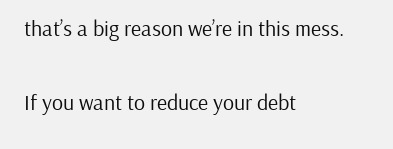that’s a big reason we’re in this mess.

If you want to reduce your debt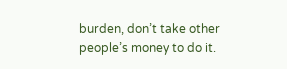burden, don’t take other people’s money to do it.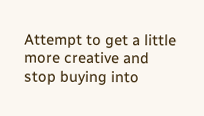Attempt to get a little more creative and stop buying into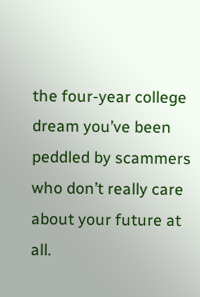the four-year college dream you’ve been peddled by scammers who don’t really care about your future at all.